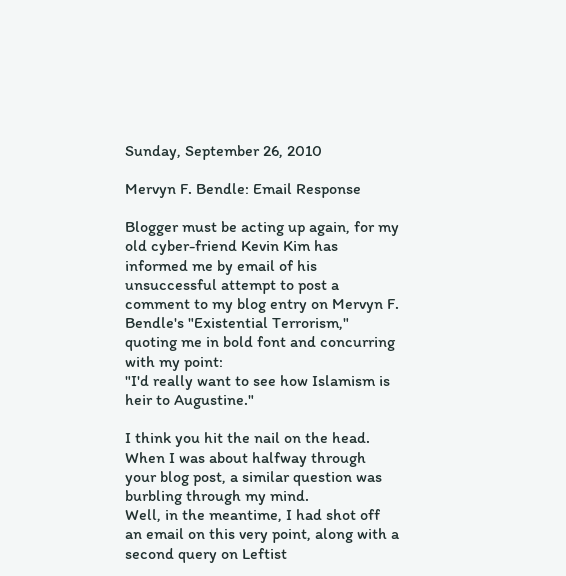Sunday, September 26, 2010

Mervyn F. Bendle: Email Response

Blogger must be acting up again, for my old cyber-friend Kevin Kim has informed me by email of his unsuccessful attempt to post a comment to my blog entry on Mervyn F. Bendle's "Existential Terrorism," quoting me in bold font and concurring with my point:
"I'd really want to see how Islamism is heir to Augustine."

I think you hit the nail on the head. When I was about halfway through your blog post, a similar question was burbling through my mind.
Well, in the meantime, I had shot off an email on this very point, along with a second query on Leftist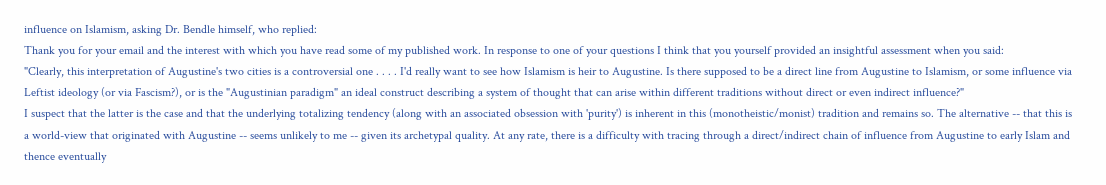influence on Islamism, asking Dr. Bendle himself, who replied:
Thank you for your email and the interest with which you have read some of my published work. In response to one of your questions I think that you yourself provided an insightful assessment when you said:
"Clearly, this interpretation of Augustine's two cities is a controversial one . . . . I'd really want to see how Islamism is heir to Augustine. Is there supposed to be a direct line from Augustine to Islamism, or some influence via Leftist ideology (or via Fascism?), or is the "Augustinian paradigm" an ideal construct describing a system of thought that can arise within different traditions without direct or even indirect influence?"
I suspect that the latter is the case and that the underlying totalizing tendency (along with an associated obsession with 'purity') is inherent in this (monotheistic/monist) tradition and remains so. The alternative -- that this is a world-view that originated with Augustine -- seems unlikely to me -- given its archetypal quality. At any rate, there is a difficulty with tracing through a direct/indirect chain of influence from Augustine to early Islam and thence eventually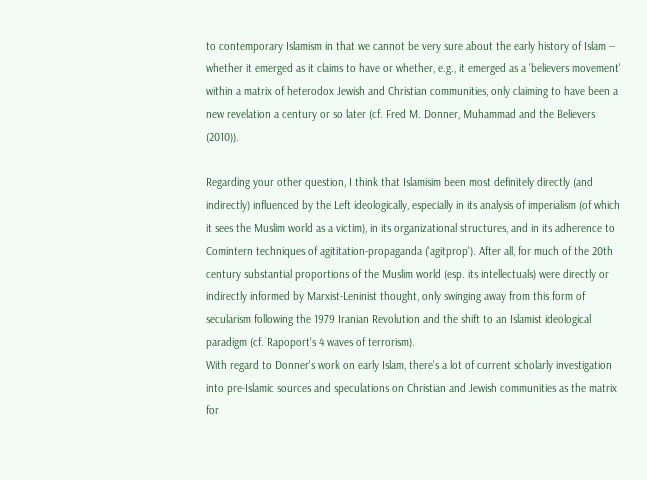to contemporary Islamism in that we cannot be very sure about the early history of Islam -- whether it emerged as it claims to have or whether, e.g., it emerged as a 'believers movement' within a matrix of heterodox Jewish and Christian communities, only claiming to have been a new revelation a century or so later (cf. Fred M. Donner, Muhammad and the Believers (2010)).

Regarding your other question, I think that Islamisim been most definitely directly (and indirectly) influenced by the Left ideologically, especially in its analysis of imperialism (of which it sees the Muslim world as a victim), in its organizational structures, and in its adherence to Comintern techniques of agititation-propaganda ('agitprop'). After all, for much of the 20th century substantial proportions of the Muslim world (esp. its intellectuals) were directly or indirectly informed by Marxist-Leninist thought, only swinging away from this form of secularism following the 1979 Iranian Revolution and the shift to an Islamist ideological paradigm (cf. Rapoport's 4 waves of terrorism).
With regard to Donner's work on early Islam, there's a lot of current scholarly investigation into pre-Islamic sources and speculations on Christian and Jewish communities as the matrix for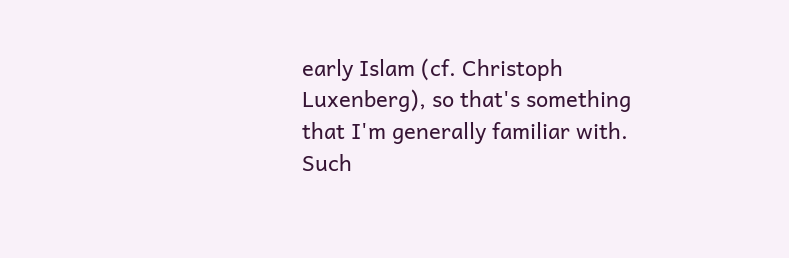early Islam (cf. Christoph Luxenberg), so that's something that I'm generally familiar with. Such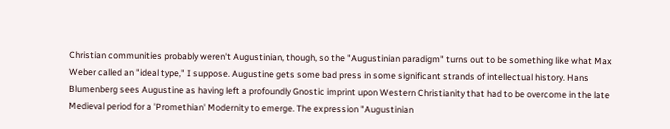Christian communities probably weren't Augustinian, though, so the "Augustinian paradigm" turns out to be something like what Max Weber called an "ideal type," I suppose. Augustine gets some bad press in some significant strands of intellectual history. Hans Blumenberg sees Augustine as having left a profoundly Gnostic imprint upon Western Christianity that had to be overcome in the late Medieval period for a 'Promethian' Modernity to emerge. The expression "Augustinian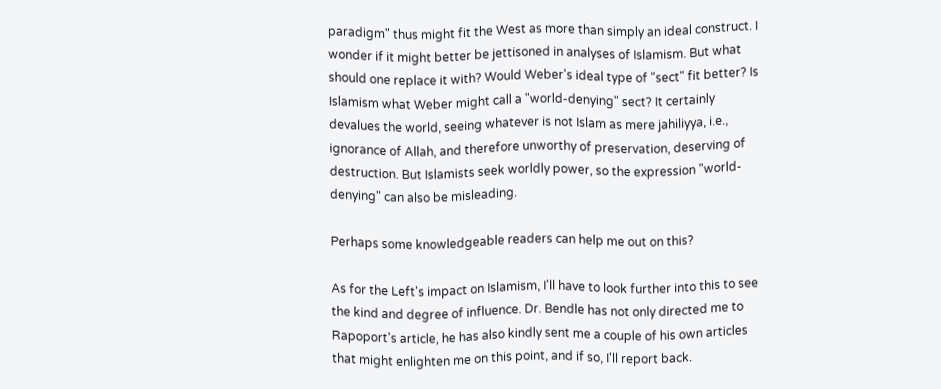paradigm" thus might fit the West as more than simply an ideal construct. I wonder if it might better be jettisoned in analyses of Islamism. But what should one replace it with? Would Weber's ideal type of "sect" fit better? Is Islamism what Weber might call a "world-denying" sect? It certainly devalues the world, seeing whatever is not Islam as mere jahiliyya, i.e., ignorance of Allah, and therefore unworthy of preservation, deserving of destruction. But Islamists seek worldly power, so the expression "world-denying" can also be misleading.

Perhaps some knowledgeable readers can help me out on this?

As for the Left's impact on Islamism, I'll have to look further into this to see the kind and degree of influence. Dr. Bendle has not only directed me to Rapoport's article, he has also kindly sent me a couple of his own articles that might enlighten me on this point, and if so, I'll report back.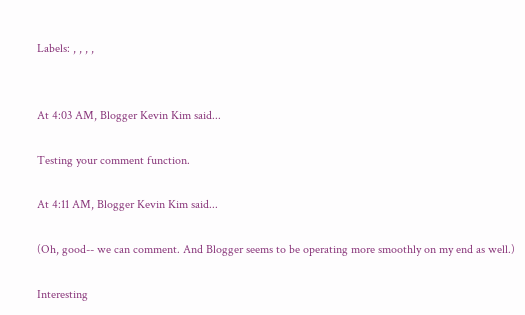Labels: , , , ,


At 4:03 AM, Blogger Kevin Kim said...

Testing your comment function.

At 4:11 AM, Blogger Kevin Kim said...

(Oh, good-- we can comment. And Blogger seems to be operating more smoothly on my end as well.)

Interesting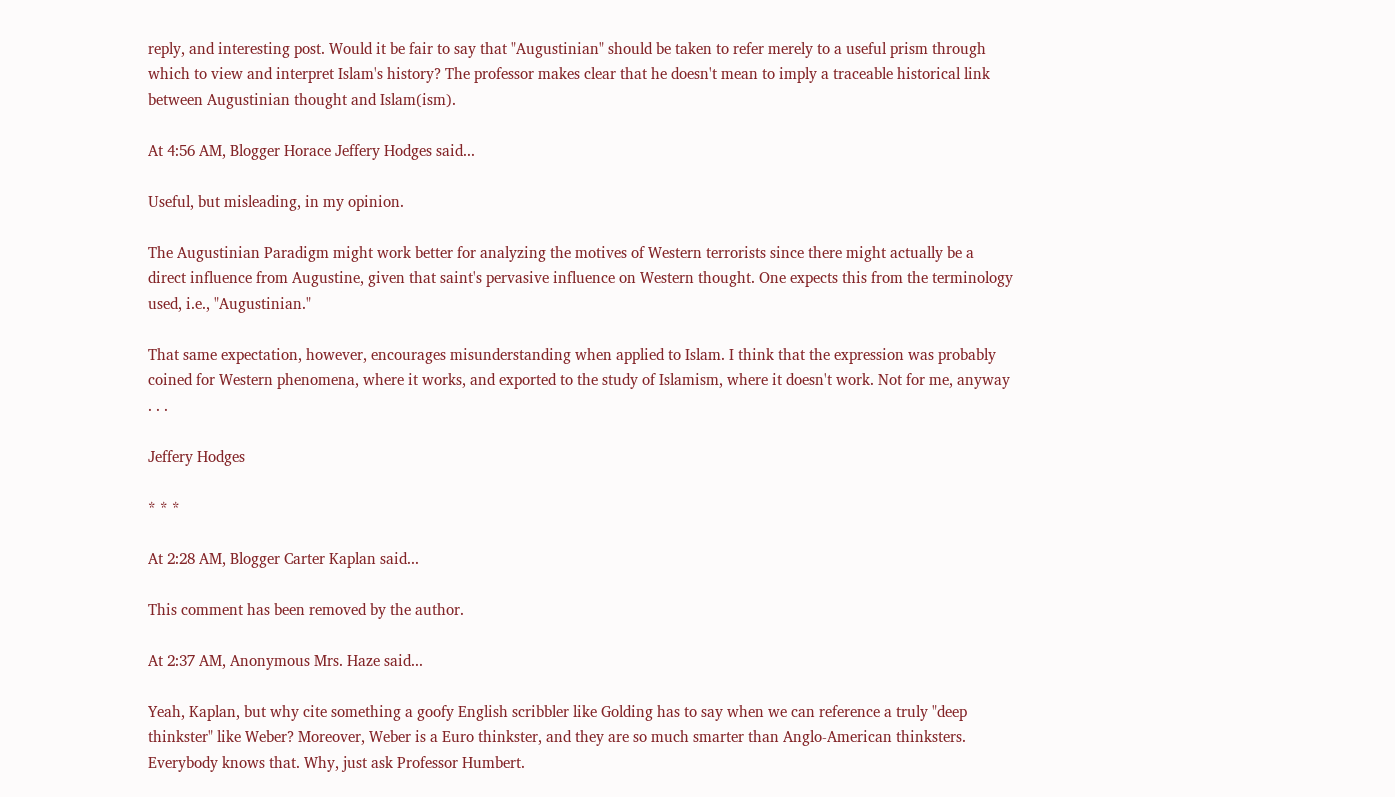reply, and interesting post. Would it be fair to say that "Augustinian" should be taken to refer merely to a useful prism through which to view and interpret Islam's history? The professor makes clear that he doesn't mean to imply a traceable historical link between Augustinian thought and Islam(ism).

At 4:56 AM, Blogger Horace Jeffery Hodges said...

Useful, but misleading, in my opinion.

The Augustinian Paradigm might work better for analyzing the motives of Western terrorists since there might actually be a direct influence from Augustine, given that saint's pervasive influence on Western thought. One expects this from the terminology used, i.e., "Augustinian."

That same expectation, however, encourages misunderstanding when applied to Islam. I think that the expression was probably coined for Western phenomena, where it works, and exported to the study of Islamism, where it doesn't work. Not for me, anyway . . .

Jeffery Hodges

* * *

At 2:28 AM, Blogger Carter Kaplan said...

This comment has been removed by the author.

At 2:37 AM, Anonymous Mrs. Haze said...

Yeah, Kaplan, but why cite something a goofy English scribbler like Golding has to say when we can reference a truly "deep thinkster" like Weber? Moreover, Weber is a Euro thinkster, and they are so much smarter than Anglo-American thinksters. Everybody knows that. Why, just ask Professor Humbert.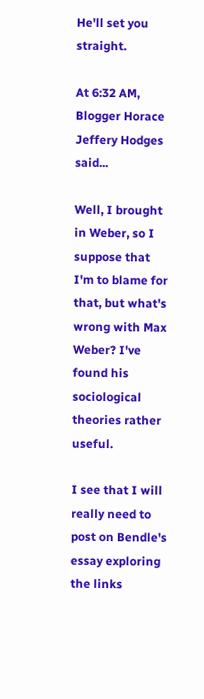He'll set you straight.

At 6:32 AM, Blogger Horace Jeffery Hodges said...

Well, I brought in Weber, so I suppose that I'm to blame for that, but what's wrong with Max Weber? I've found his sociological theories rather useful.

I see that I will really need to post on Bendle's essay exploring the links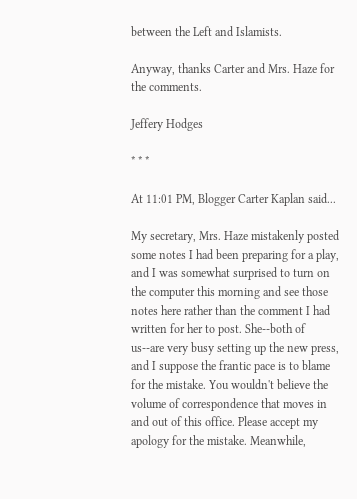between the Left and Islamists.

Anyway, thanks Carter and Mrs. Haze for the comments.

Jeffery Hodges

* * *

At 11:01 PM, Blogger Carter Kaplan said...

My secretary, Mrs. Haze mistakenly posted some notes I had been preparing for a play, and I was somewhat surprised to turn on the computer this morning and see those notes here rather than the comment I had written for her to post. She--both of us--are very busy setting up the new press, and I suppose the frantic pace is to blame for the mistake. You wouldn't believe the volume of correspondence that moves in and out of this office. Please accept my apology for the mistake. Meanwhile,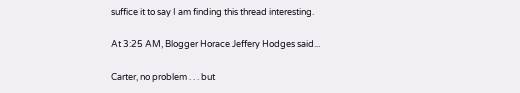suffice it to say I am finding this thread interesting.

At 3:25 AM, Blogger Horace Jeffery Hodges said...

Carter, no problem . . . but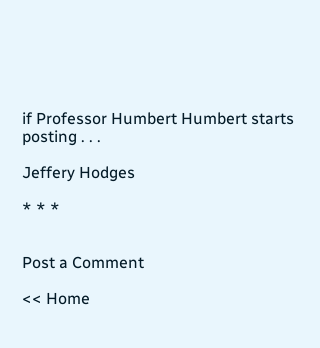if Professor Humbert Humbert starts posting . . .

Jeffery Hodges

* * *


Post a Comment

<< Home